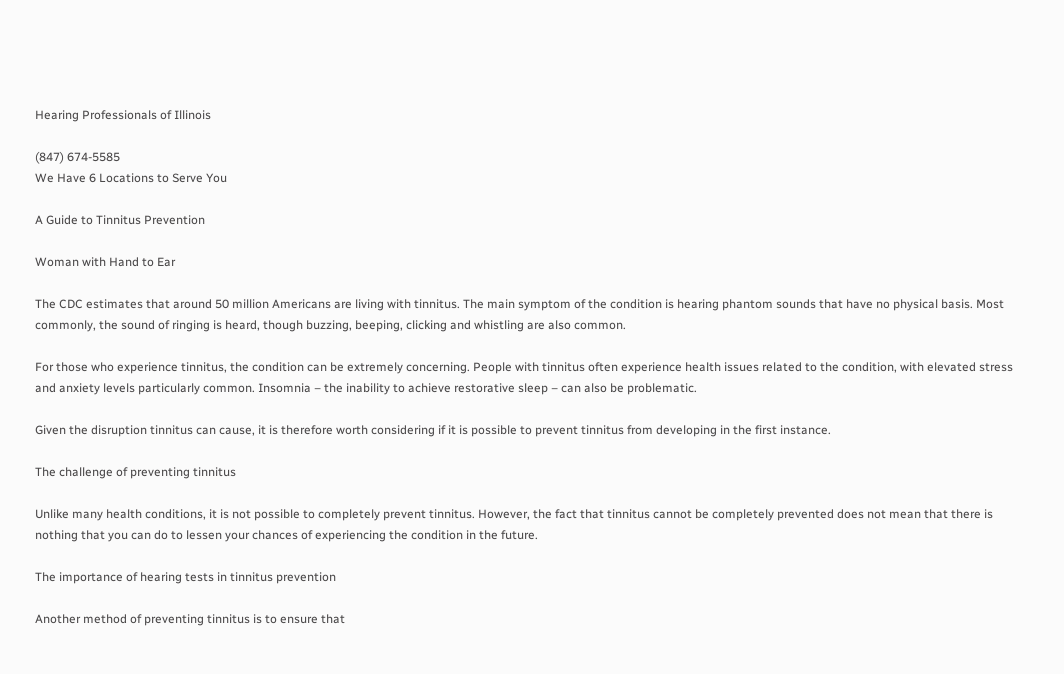Hearing Professionals of Illinois

(847) 674-5585
We Have 6 Locations to Serve You

A Guide to Tinnitus Prevention

Woman with Hand to Ear

The CDC estimates that around 50 million Americans are living with tinnitus. The main symptom of the condition is hearing phantom sounds that have no physical basis. Most commonly, the sound of ringing is heard, though buzzing, beeping, clicking and whistling are also common.

For those who experience tinnitus, the condition can be extremely concerning. People with tinnitus often experience health issues related to the condition, with elevated stress and anxiety levels particularly common. Insomnia – the inability to achieve restorative sleep – can also be problematic.

Given the disruption tinnitus can cause, it is therefore worth considering if it is possible to prevent tinnitus from developing in the first instance.

The challenge of preventing tinnitus

Unlike many health conditions, it is not possible to completely prevent tinnitus. However, the fact that tinnitus cannot be completely prevented does not mean that there is nothing that you can do to lessen your chances of experiencing the condition in the future.

The importance of hearing tests in tinnitus prevention

Another method of preventing tinnitus is to ensure that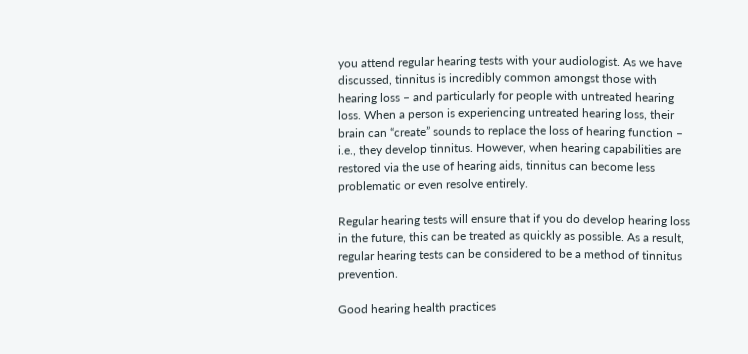you attend regular hearing tests with your audiologist. As we have discussed, tinnitus is incredibly common amongst those with hearing loss – and particularly for people with untreated hearing loss. When a person is experiencing untreated hearing loss, their brain can “create” sounds to replace the loss of hearing function – i.e., they develop tinnitus. However, when hearing capabilities are restored via the use of hearing aids, tinnitus can become less problematic or even resolve entirely.

Regular hearing tests will ensure that if you do develop hearing loss in the future, this can be treated as quickly as possible. As a result, regular hearing tests can be considered to be a method of tinnitus prevention.

Good hearing health practices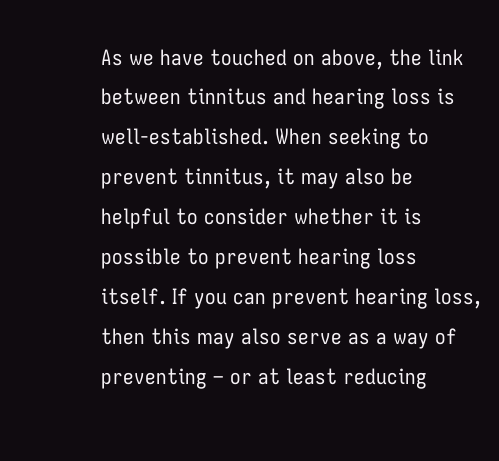As we have touched on above, the link between tinnitus and hearing loss is well-established. When seeking to prevent tinnitus, it may also be helpful to consider whether it is possible to prevent hearing loss itself. If you can prevent hearing loss, then this may also serve as a way of preventing – or at least reducing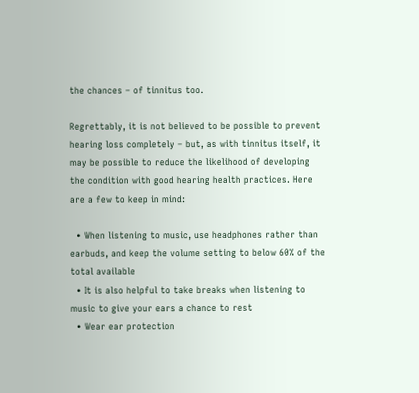the chances – of tinnitus too.

Regrettably, it is not believed to be possible to prevent hearing loss completely – but, as with tinnitus itself, it may be possible to reduce the likelihood of developing the condition with good hearing health practices. Here are a few to keep in mind:

  • When listening to music, use headphones rather than earbuds, and keep the volume setting to below 60% of the total available
  • It is also helpful to take breaks when listening to music to give your ears a chance to rest
  • Wear ear protection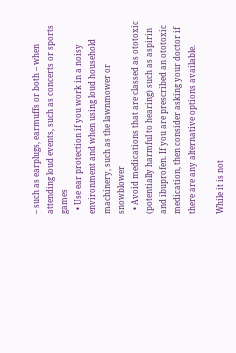– such as earplugs, earmuffs or both – when attending loud events, such as concerts or sports games
  • Use ear protection if you work in a noisy environment and when using loud household machinery, such as the lawnmower or snowblower
  • Avoid medications that are classed as ototoxic (potentially harmful to hearing) such as aspirin and ibuprofen. If you are prescribed an ototoxic medication, then consider asking your doctor if there are any alternative options available.

While it is not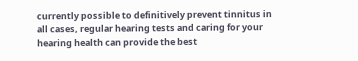currently possible to definitively prevent tinnitus in all cases, regular hearing tests and caring for your hearing health can provide the best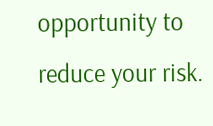opportunity to reduce your risk.